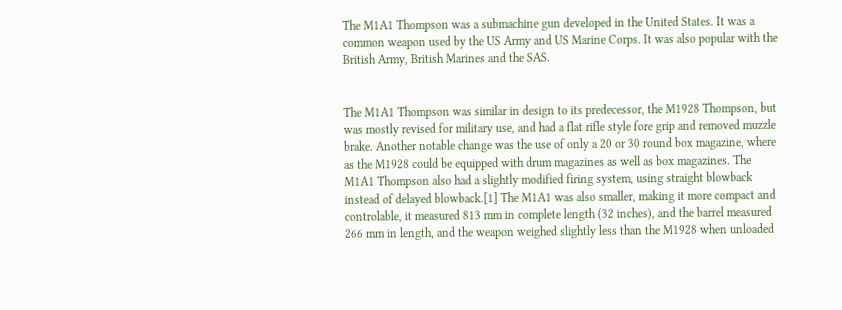The M1A1 Thompson was a submachine gun developed in the United States. It was a common weapon used by the US Army and US Marine Corps. It was also popular with the British Army, British Marines and the SAS.


The M1A1 Thompson was similar in design to its predecessor, the M1928 Thompson, but was mostly revised for military use, and had a flat rifle style fore grip and removed muzzle brake. Another notable change was the use of only a 20 or 30 round box magazine, where as the M1928 could be equipped with drum magazines as well as box magazines. The M1A1 Thompson also had a slightly modified firing system, using straight blowback instead of delayed blowback.[1] The M1A1 was also smaller, making it more compact and controlable, it measured 813 mm in complete length (32 inches), and the barrel measured 266 mm in length, and the weapon weighed slightly less than the M1928 when unloaded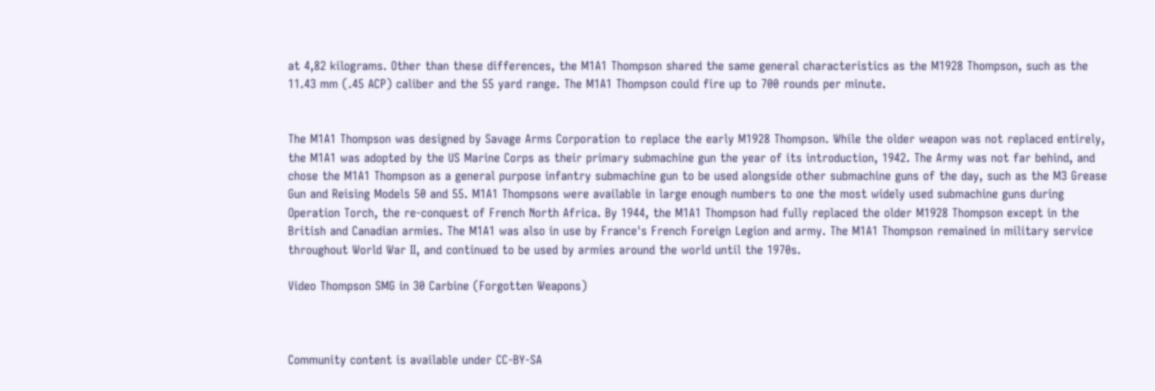at 4,82 kilograms. Other than these differences, the M1A1 Thompson shared the same general characteristics as the M1928 Thompson, such as the 11.43 mm (.45 ACP) caliber and the 55 yard range. The M1A1 Thompson could fire up to 700 rounds per minute.


The M1A1 Thompson was designed by Savage Arms Corporation to replace the early M1928 Thompson. While the older weapon was not replaced entirely, the M1A1 was adopted by the US Marine Corps as their primary submachine gun the year of its introduction, 1942. The Army was not far behind, and chose the M1A1 Thompson as a general purpose infantry submachine gun to be used alongside other submachine guns of the day, such as the M3 Grease Gun and Reising Models 50 and 55. M1A1 Thompsons were available in large enough numbers to one the most widely used submachine guns during Operation Torch, the re-conquest of French North Africa. By 1944, the M1A1 Thompson had fully replaced the older M1928 Thompson except in the British and Canadian armies. The M1A1 was also in use by France's French Foreign Legion and army. The M1A1 Thompson remained in military service throughout World War II, and continued to be used by armies around the world until the 1970s.

Video Thompson SMG in 30 Carbine (Forgotten Weapons)



Community content is available under CC-BY-SA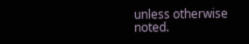unless otherwise noted.